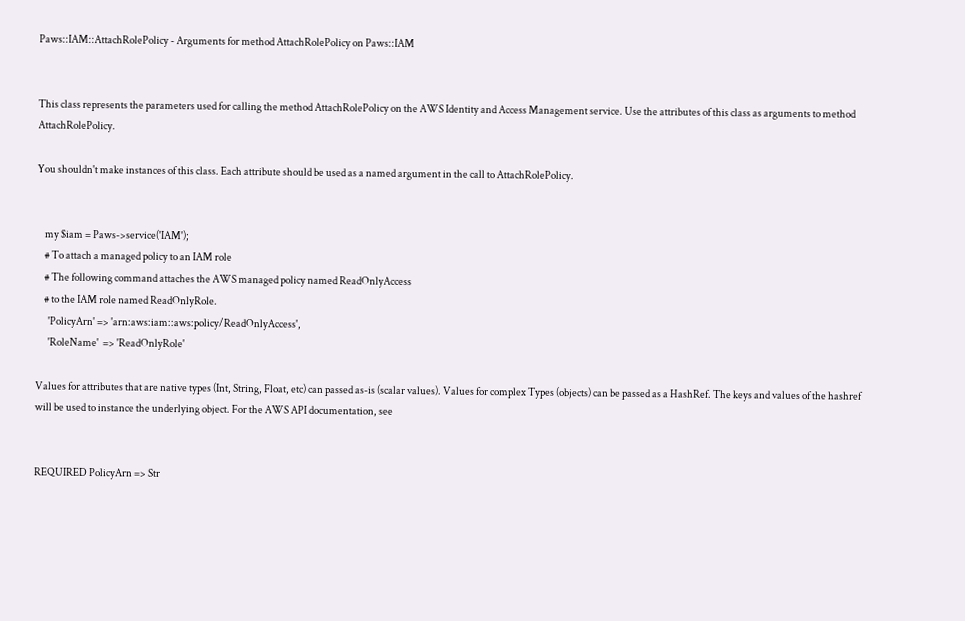Paws::IAM::AttachRolePolicy - Arguments for method AttachRolePolicy on Paws::IAM


This class represents the parameters used for calling the method AttachRolePolicy on the AWS Identity and Access Management service. Use the attributes of this class as arguments to method AttachRolePolicy.

You shouldn't make instances of this class. Each attribute should be used as a named argument in the call to AttachRolePolicy.


    my $iam = Paws->service('IAM');
    # To attach a managed policy to an IAM role
    # The following command attaches the AWS managed policy named ReadOnlyAccess
    # to the IAM role named ReadOnlyRole.
      'PolicyArn' => 'arn:aws:iam::aws:policy/ReadOnlyAccess',
      'RoleName'  => 'ReadOnlyRole'

Values for attributes that are native types (Int, String, Float, etc) can passed as-is (scalar values). Values for complex Types (objects) can be passed as a HashRef. The keys and values of the hashref will be used to instance the underlying object. For the AWS API documentation, see


REQUIRED PolicyArn => Str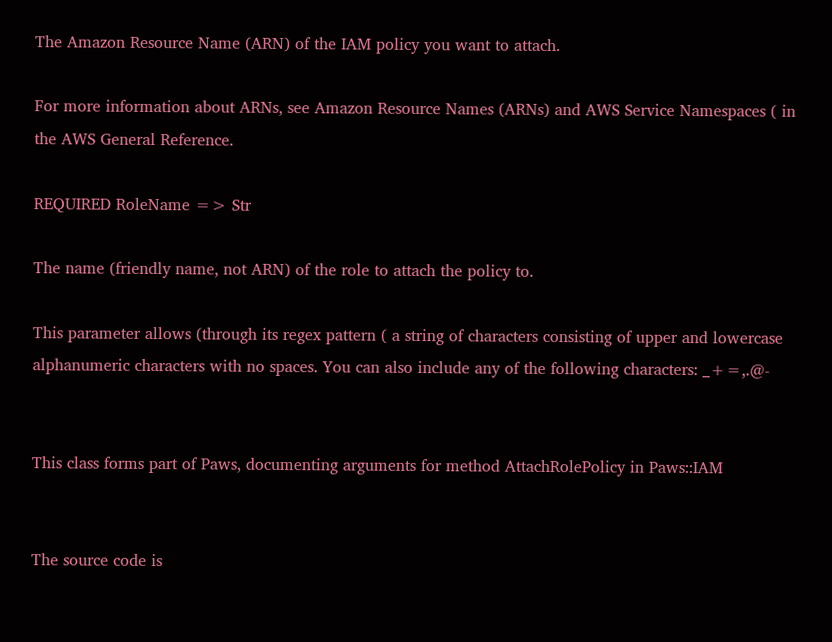The Amazon Resource Name (ARN) of the IAM policy you want to attach.

For more information about ARNs, see Amazon Resource Names (ARNs) and AWS Service Namespaces ( in the AWS General Reference.

REQUIRED RoleName => Str

The name (friendly name, not ARN) of the role to attach the policy to.

This parameter allows (through its regex pattern ( a string of characters consisting of upper and lowercase alphanumeric characters with no spaces. You can also include any of the following characters: _+=,.@-


This class forms part of Paws, documenting arguments for method AttachRolePolicy in Paws::IAM


The source code is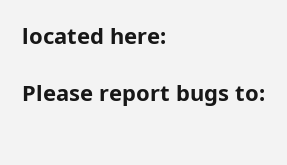located here:

Please report bugs to: